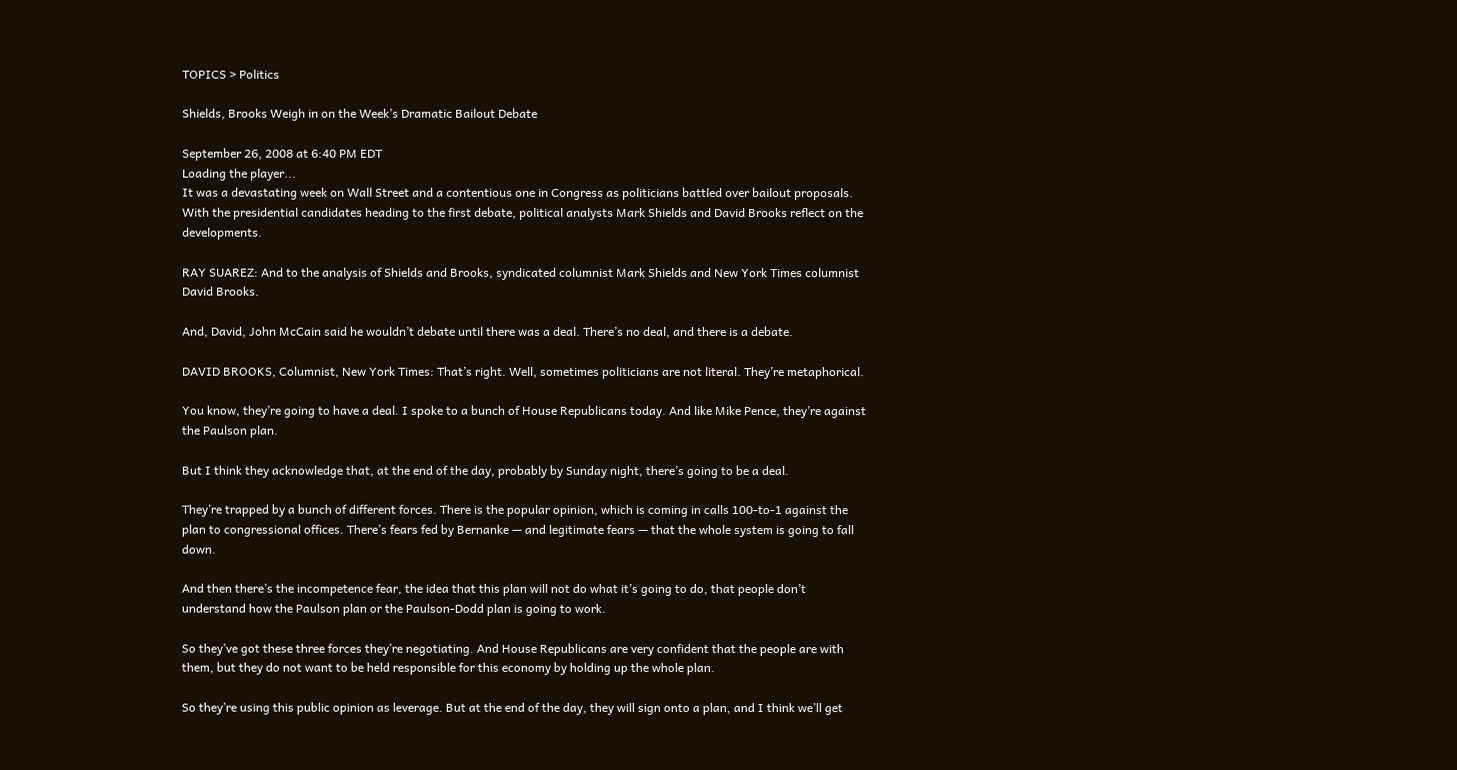TOPICS > Politics

Shields, Brooks Weigh in on the Week’s Dramatic Bailout Debate

September 26, 2008 at 6:40 PM EDT
Loading the player...
It was a devastating week on Wall Street and a contentious one in Congress as politicians battled over bailout proposals. With the presidential candidates heading to the first debate, political analysts Mark Shields and David Brooks reflect on the developments.

RAY SUAREZ: And to the analysis of Shields and Brooks, syndicated columnist Mark Shields and New York Times columnist David Brooks.

And, David, John McCain said he wouldn’t debate until there was a deal. There’s no deal, and there is a debate.

DAVID BROOKS, Columnist, New York Times: That’s right. Well, sometimes politicians are not literal. They’re metaphorical.

You know, they’re going to have a deal. I spoke to a bunch of House Republicans today. And like Mike Pence, they’re against the Paulson plan.

But I think they acknowledge that, at the end of the day, probably by Sunday night, there’s going to be a deal.

They’re trapped by a bunch of different forces. There is the popular opinion, which is coming in calls 100-to-1 against the plan to congressional offices. There’s fears fed by Bernanke — and legitimate fears — that the whole system is going to fall down.

And then there’s the incompetence fear, the idea that this plan will not do what it’s going to do, that people don’t understand how the Paulson plan or the Paulson-Dodd plan is going to work.

So they’ve got these three forces they’re negotiating. And House Republicans are very confident that the people are with them, but they do not want to be held responsible for this economy by holding up the whole plan.

So they’re using this public opinion as leverage. But at the end of the day, they will sign onto a plan, and I think we’ll get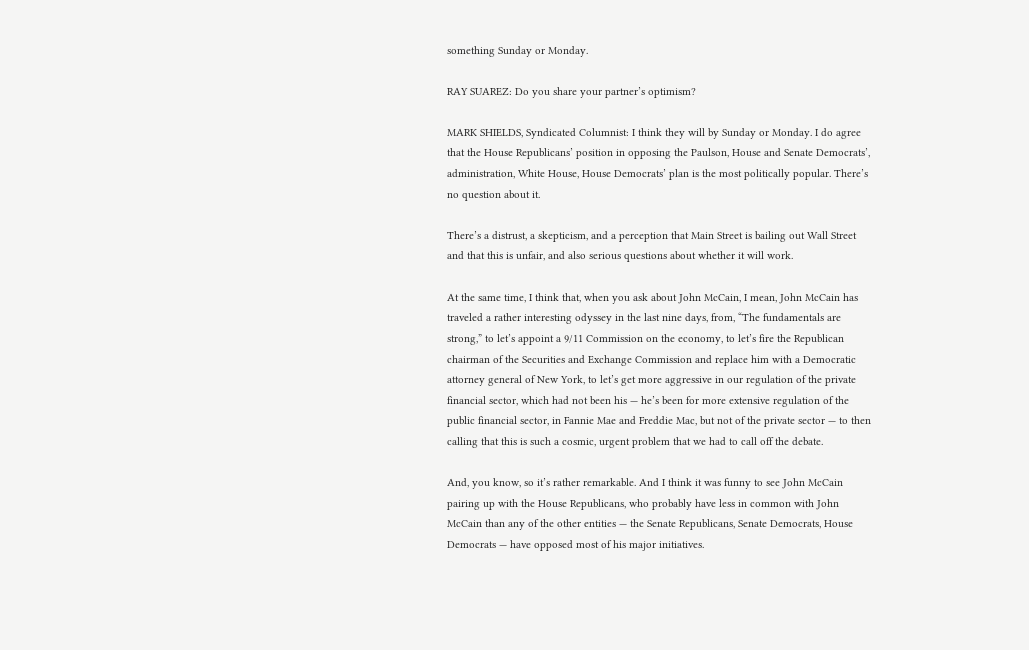something Sunday or Monday.

RAY SUAREZ: Do you share your partner’s optimism?

MARK SHIELDS, Syndicated Columnist: I think they will by Sunday or Monday. I do agree that the House Republicans’ position in opposing the Paulson, House and Senate Democrats’, administration, White House, House Democrats’ plan is the most politically popular. There’s no question about it.

There’s a distrust, a skepticism, and a perception that Main Street is bailing out Wall Street and that this is unfair, and also serious questions about whether it will work.

At the same time, I think that, when you ask about John McCain, I mean, John McCain has traveled a rather interesting odyssey in the last nine days, from, “The fundamentals are strong,” to let’s appoint a 9/11 Commission on the economy, to let’s fire the Republican chairman of the Securities and Exchange Commission and replace him with a Democratic attorney general of New York, to let’s get more aggressive in our regulation of the private financial sector, which had not been his — he’s been for more extensive regulation of the public financial sector, in Fannie Mae and Freddie Mac, but not of the private sector — to then calling that this is such a cosmic, urgent problem that we had to call off the debate.

And, you know, so it’s rather remarkable. And I think it was funny to see John McCain pairing up with the House Republicans, who probably have less in common with John McCain than any of the other entities — the Senate Republicans, Senate Democrats, House Democrats — have opposed most of his major initiatives.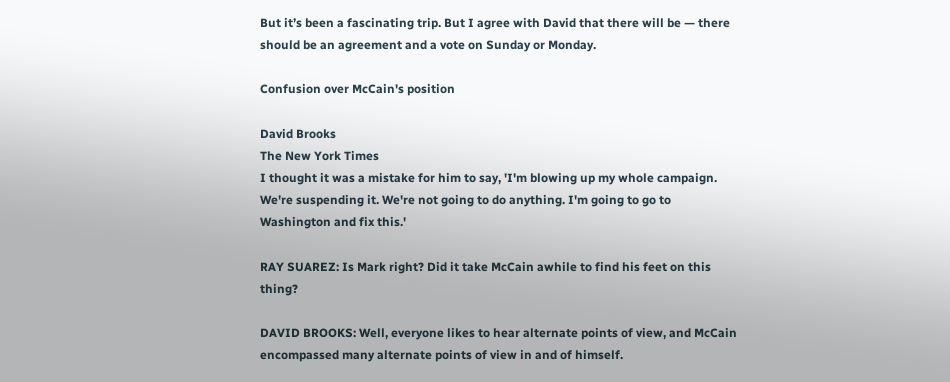But it’s been a fascinating trip. But I agree with David that there will be — there should be an agreement and a vote on Sunday or Monday.

Confusion over McCain's position

David Brooks
The New York Times
I thought it was a mistake for him to say, 'I'm blowing up my whole campaign. We're suspending it. We're not going to do anything. I'm going to go to Washington and fix this.'

RAY SUAREZ: Is Mark right? Did it take McCain awhile to find his feet on this thing?

DAVID BROOKS: Well, everyone likes to hear alternate points of view, and McCain encompassed many alternate points of view in and of himself.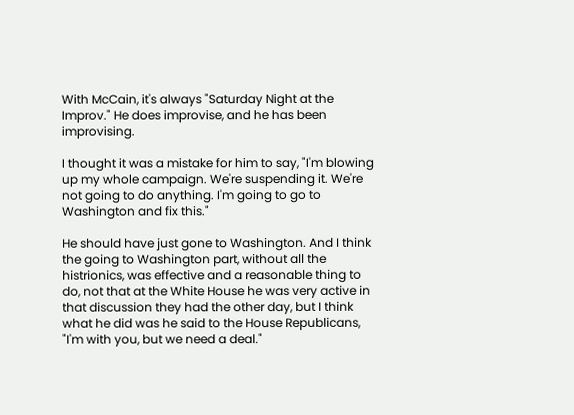With McCain, it's always "Saturday Night at the Improv." He does improvise, and he has been improvising.

I thought it was a mistake for him to say, "I'm blowing up my whole campaign. We're suspending it. We're not going to do anything. I'm going to go to Washington and fix this."

He should have just gone to Washington. And I think the going to Washington part, without all the histrionics, was effective and a reasonable thing to do, not that at the White House he was very active in that discussion they had the other day, but I think what he did was he said to the House Republicans, "I'm with you, but we need a deal."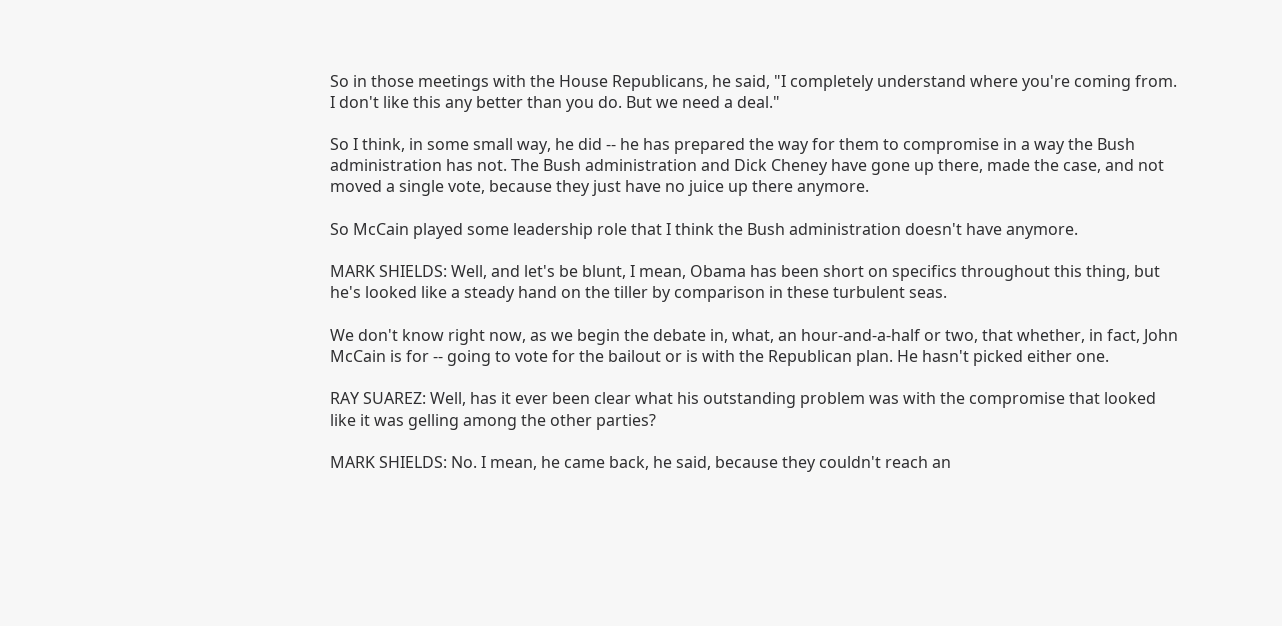So in those meetings with the House Republicans, he said, "I completely understand where you're coming from. I don't like this any better than you do. But we need a deal."

So I think, in some small way, he did -- he has prepared the way for them to compromise in a way the Bush administration has not. The Bush administration and Dick Cheney have gone up there, made the case, and not moved a single vote, because they just have no juice up there anymore.

So McCain played some leadership role that I think the Bush administration doesn't have anymore.

MARK SHIELDS: Well, and let's be blunt, I mean, Obama has been short on specifics throughout this thing, but he's looked like a steady hand on the tiller by comparison in these turbulent seas.

We don't know right now, as we begin the debate in, what, an hour-and-a-half or two, that whether, in fact, John McCain is for -- going to vote for the bailout or is with the Republican plan. He hasn't picked either one.

RAY SUAREZ: Well, has it ever been clear what his outstanding problem was with the compromise that looked like it was gelling among the other parties?

MARK SHIELDS: No. I mean, he came back, he said, because they couldn't reach an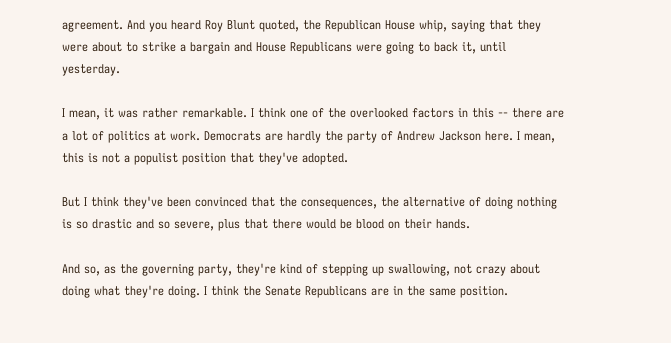agreement. And you heard Roy Blunt quoted, the Republican House whip, saying that they were about to strike a bargain and House Republicans were going to back it, until yesterday.

I mean, it was rather remarkable. I think one of the overlooked factors in this -- there are a lot of politics at work. Democrats are hardly the party of Andrew Jackson here. I mean, this is not a populist position that they've adopted.

But I think they've been convinced that the consequences, the alternative of doing nothing is so drastic and so severe, plus that there would be blood on their hands.

And so, as the governing party, they're kind of stepping up swallowing, not crazy about doing what they're doing. I think the Senate Republicans are in the same position.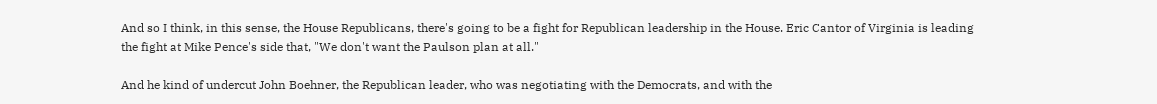And so I think, in this sense, the House Republicans, there's going to be a fight for Republican leadership in the House. Eric Cantor of Virginia is leading the fight at Mike Pence's side that, "We don't want the Paulson plan at all."

And he kind of undercut John Boehner, the Republican leader, who was negotiating with the Democrats, and with the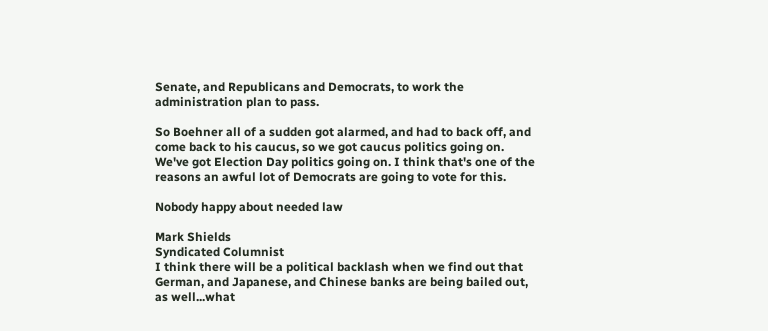Senate, and Republicans and Democrats, to work the administration plan to pass.

So Boehner all of a sudden got alarmed, and had to back off, and come back to his caucus, so we got caucus politics going on. We've got Election Day politics going on. I think that's one of the reasons an awful lot of Democrats are going to vote for this.

Nobody happy about needed law

Mark Shields
Syndicated Columnist
I think there will be a political backlash when we find out that German, and Japanese, and Chinese banks are being bailed out, as well...what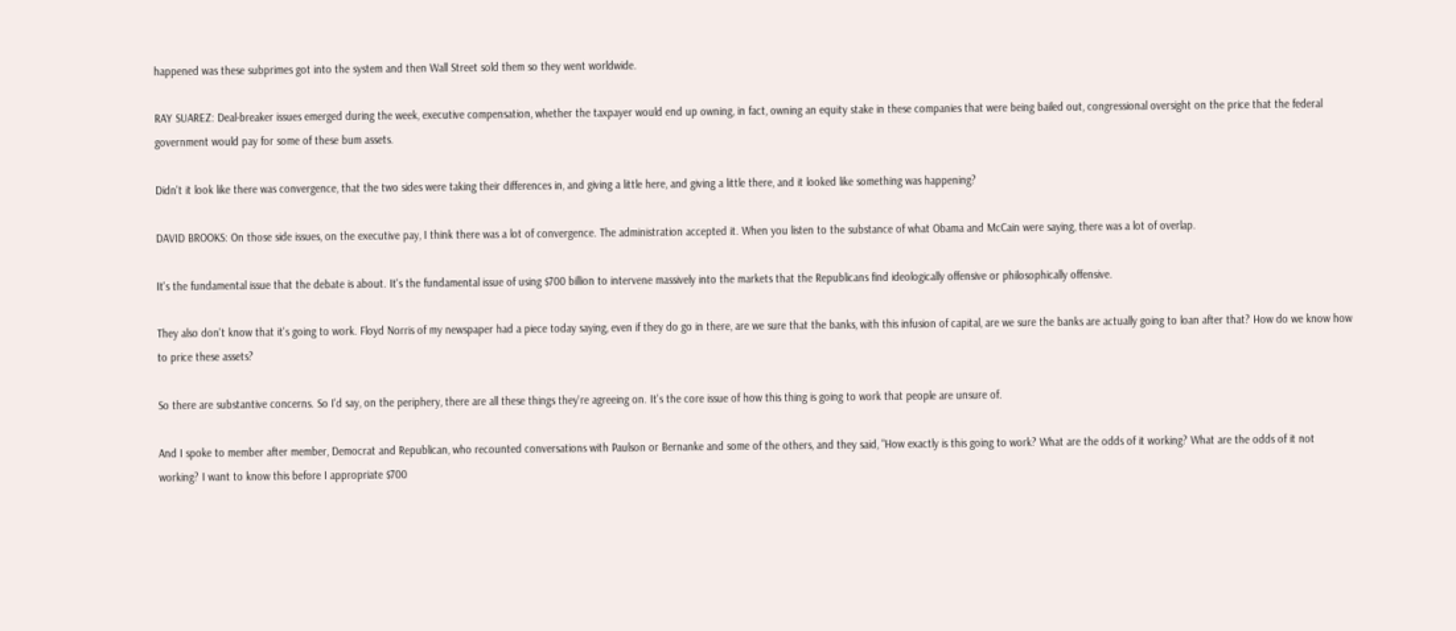happened was these subprimes got into the system and then Wall Street sold them so they went worldwide.

RAY SUAREZ: Deal-breaker issues emerged during the week, executive compensation, whether the taxpayer would end up owning, in fact, owning an equity stake in these companies that were being bailed out, congressional oversight on the price that the federal government would pay for some of these bum assets.

Didn't it look like there was convergence, that the two sides were taking their differences in, and giving a little here, and giving a little there, and it looked like something was happening?

DAVID BROOKS: On those side issues, on the executive pay, I think there was a lot of convergence. The administration accepted it. When you listen to the substance of what Obama and McCain were saying, there was a lot of overlap.

It's the fundamental issue that the debate is about. It's the fundamental issue of using $700 billion to intervene massively into the markets that the Republicans find ideologically offensive or philosophically offensive.

They also don't know that it's going to work. Floyd Norris of my newspaper had a piece today saying, even if they do go in there, are we sure that the banks, with this infusion of capital, are we sure the banks are actually going to loan after that? How do we know how to price these assets?

So there are substantive concerns. So I'd say, on the periphery, there are all these things they're agreeing on. It's the core issue of how this thing is going to work that people are unsure of.

And I spoke to member after member, Democrat and Republican, who recounted conversations with Paulson or Bernanke and some of the others, and they said, "How exactly is this going to work? What are the odds of it working? What are the odds of it not working? I want to know this before I appropriate $700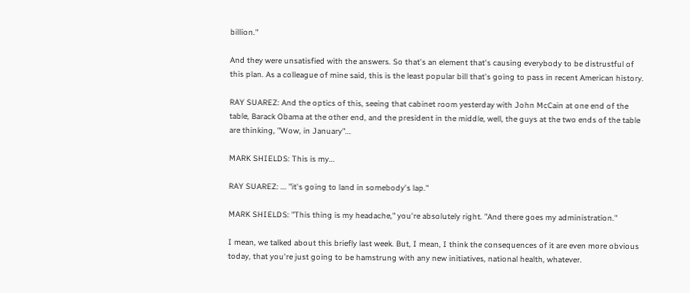billion."

And they were unsatisfied with the answers. So that's an element that's causing everybody to be distrustful of this plan. As a colleague of mine said, this is the least popular bill that's going to pass in recent American history.

RAY SUAREZ: And the optics of this, seeing that cabinet room yesterday with John McCain at one end of the table, Barack Obama at the other end, and the president in the middle, well, the guys at the two ends of the table are thinking, "Wow, in January"...

MARK SHIELDS: This is my...

RAY SUAREZ: ... "it's going to land in somebody's lap."

MARK SHIELDS: "This thing is my headache," you're absolutely right. "And there goes my administration."

I mean, we talked about this briefly last week. But, I mean, I think the consequences of it are even more obvious today, that you're just going to be hamstrung with any new initiatives, national health, whatever.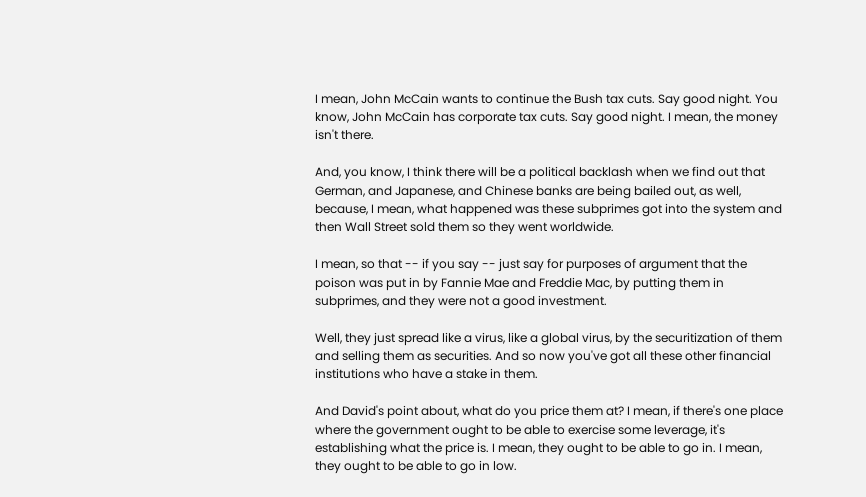I mean, John McCain wants to continue the Bush tax cuts. Say good night. You know, John McCain has corporate tax cuts. Say good night. I mean, the money isn't there.

And, you know, I think there will be a political backlash when we find out that German, and Japanese, and Chinese banks are being bailed out, as well, because, I mean, what happened was these subprimes got into the system and then Wall Street sold them so they went worldwide.

I mean, so that -- if you say -- just say for purposes of argument that the poison was put in by Fannie Mae and Freddie Mac, by putting them in subprimes, and they were not a good investment.

Well, they just spread like a virus, like a global virus, by the securitization of them and selling them as securities. And so now you've got all these other financial institutions who have a stake in them.

And David's point about, what do you price them at? I mean, if there's one place where the government ought to be able to exercise some leverage, it's establishing what the price is. I mean, they ought to be able to go in. I mean, they ought to be able to go in low.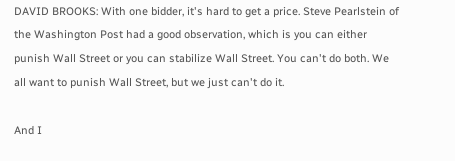DAVID BROOKS: With one bidder, it's hard to get a price. Steve Pearlstein of the Washington Post had a good observation, which is you can either punish Wall Street or you can stabilize Wall Street. You can't do both. We all want to punish Wall Street, but we just can't do it.

And I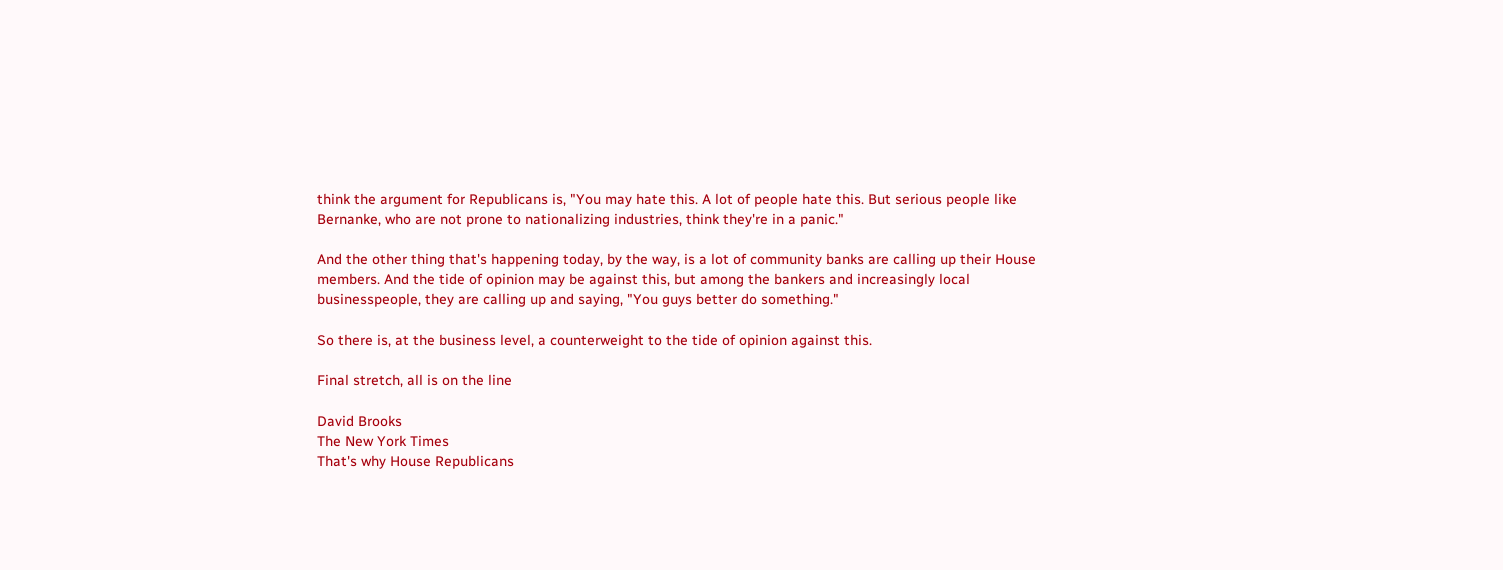think the argument for Republicans is, "You may hate this. A lot of people hate this. But serious people like Bernanke, who are not prone to nationalizing industries, think they're in a panic."

And the other thing that's happening today, by the way, is a lot of community banks are calling up their House members. And the tide of opinion may be against this, but among the bankers and increasingly local businesspeople, they are calling up and saying, "You guys better do something."

So there is, at the business level, a counterweight to the tide of opinion against this.

Final stretch, all is on the line

David Brooks
The New York Times
That's why House Republicans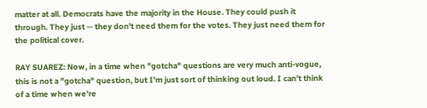matter at all. Democrats have the majority in the House. They could push it through. They just -- they don't need them for the votes. They just need them for the political cover.

RAY SUAREZ: Now, in a time when "gotcha" questions are very much anti-vogue, this is not a "gotcha" question, but I'm just sort of thinking out loud. I can't think of a time when we're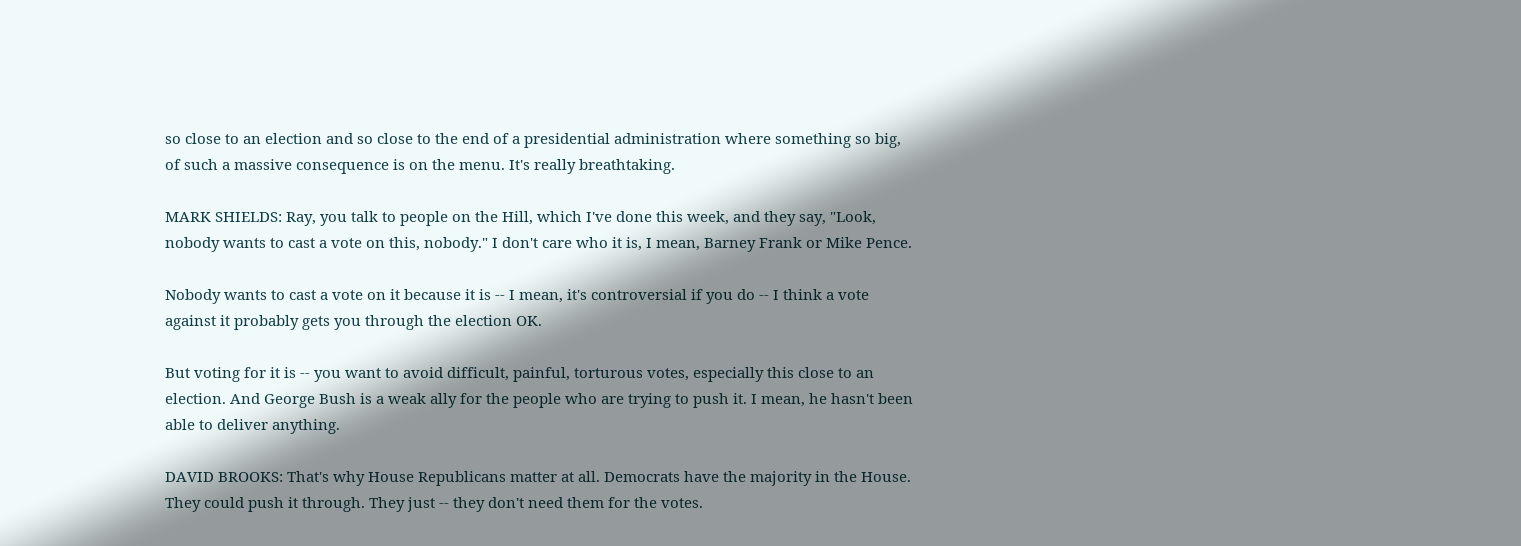so close to an election and so close to the end of a presidential administration where something so big, of such a massive consequence is on the menu. It's really breathtaking.

MARK SHIELDS: Ray, you talk to people on the Hill, which I've done this week, and they say, "Look, nobody wants to cast a vote on this, nobody." I don't care who it is, I mean, Barney Frank or Mike Pence.

Nobody wants to cast a vote on it because it is -- I mean, it's controversial if you do -- I think a vote against it probably gets you through the election OK.

But voting for it is -- you want to avoid difficult, painful, torturous votes, especially this close to an election. And George Bush is a weak ally for the people who are trying to push it. I mean, he hasn't been able to deliver anything.

DAVID BROOKS: That's why House Republicans matter at all. Democrats have the majority in the House. They could push it through. They just -- they don't need them for the votes.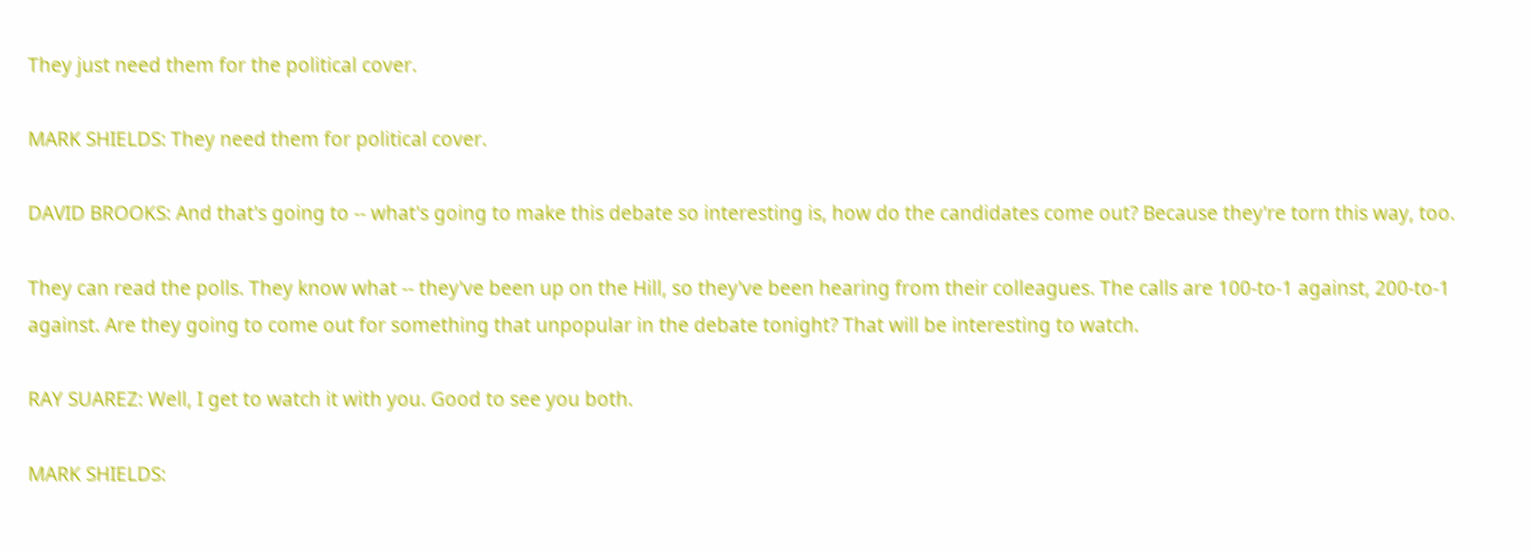They just need them for the political cover.

MARK SHIELDS: They need them for political cover.

DAVID BROOKS: And that's going to -- what's going to make this debate so interesting is, how do the candidates come out? Because they're torn this way, too.

They can read the polls. They know what -- they've been up on the Hill, so they've been hearing from their colleagues. The calls are 100-to-1 against, 200-to-1 against. Are they going to come out for something that unpopular in the debate tonight? That will be interesting to watch.

RAY SUAREZ: Well, I get to watch it with you. Good to see you both.

MARK SHIELDS: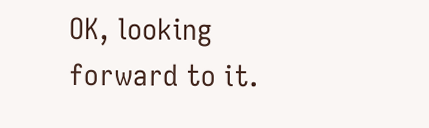OK, looking forward to it.